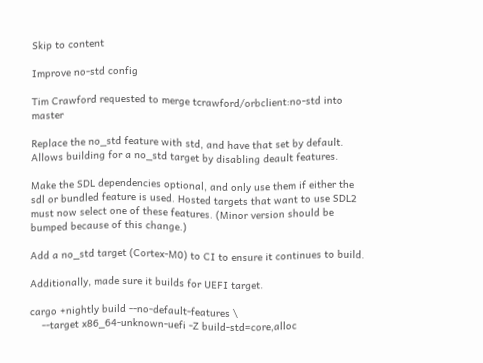Skip to content

Improve no-std config

Tim Crawford requested to merge tcrawford/orbclient:no-std into master

Replace the no_std feature with std, and have that set by default. Allows building for a no_std target by disabling deault features.

Make the SDL dependencies optional, and only use them if either the sdl or bundled feature is used. Hosted targets that want to use SDL2 must now select one of these features. (Minor version should be bumped because of this change.)

Add a no_std target (Cortex-M0) to CI to ensure it continues to build.

Additionally, made sure it builds for UEFI target.

cargo +nightly build --no-default-features \
    --target x86_64-unknown-uefi -Z build-std=core,alloc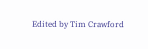Edited by Tim Crawford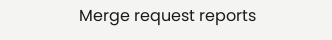Merge request reports